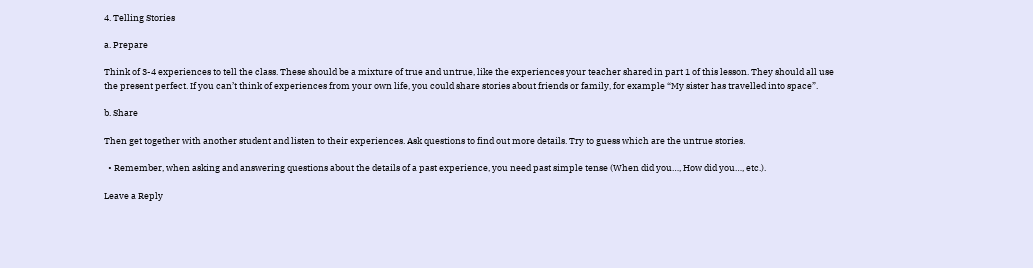4. Telling Stories

a. Prepare

Think of 3-4 experiences to tell the class. These should be a mixture of true and untrue, like the experiences your teacher shared in part 1 of this lesson. They should all use the present perfect. If you can’t think of experiences from your own life, you could share stories about friends or family, for example “My sister has travelled into space”.

b. Share

Then get together with another student and listen to their experiences. Ask questions to find out more details. Try to guess which are the untrue stories.

  • Remember, when asking and answering questions about the details of a past experience, you need past simple tense (When did you…, How did you…, etc.).

Leave a Reply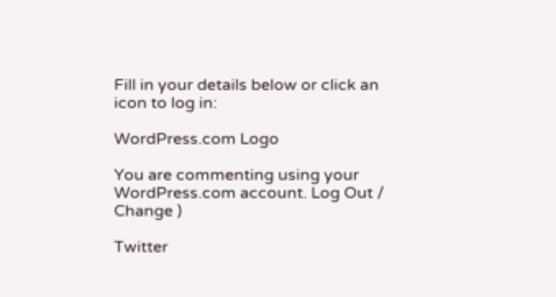Fill in your details below or click an icon to log in:

WordPress.com Logo

You are commenting using your WordPress.com account. Log Out /  Change )

Twitter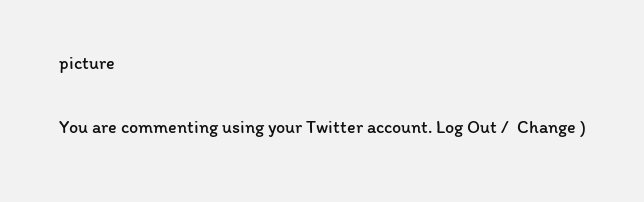picture

You are commenting using your Twitter account. Log Out /  Change )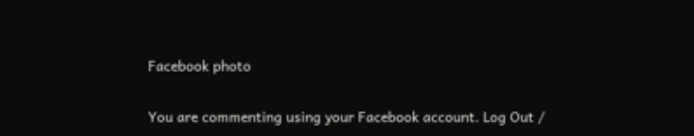Facebook photo

You are commenting using your Facebook account. Log Out /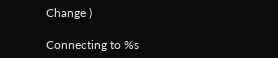Change )

Connecting to %s